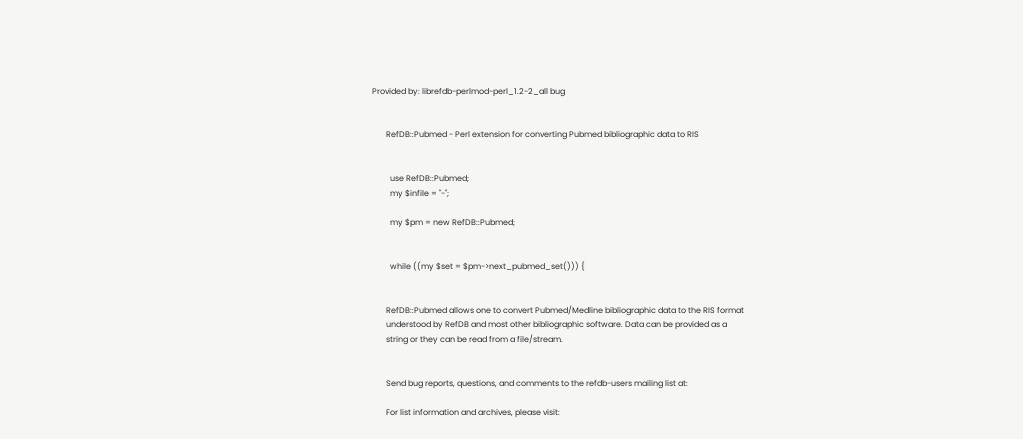Provided by: librefdb-perlmod-perl_1.2-2_all bug


       RefDB::Pubmed - Perl extension for converting Pubmed bibliographic data to RIS


         use RefDB::Pubmed;
         my $infile = "-";

         my $pm = new RefDB::Pubmed;


         while ((my $set = $pm->next_pubmed_set())) {


       RefDB::Pubmed allows one to convert Pubmed/Medline bibliographic data to the RIS format
       understood by RefDB and most other bibliographic software. Data can be provided as a
       string or they can be read from a file/stream.


       Send bug reports, questions, and comments to the refdb-users mailing list at:

       For list information and archives, please visit: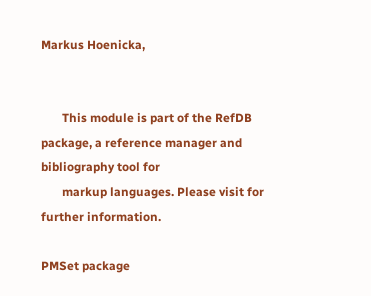Markus Hoenicka,


       This module is part of the RefDB package, a reference manager and bibliography tool for
       markup languages. Please visit for further information.

PMSet package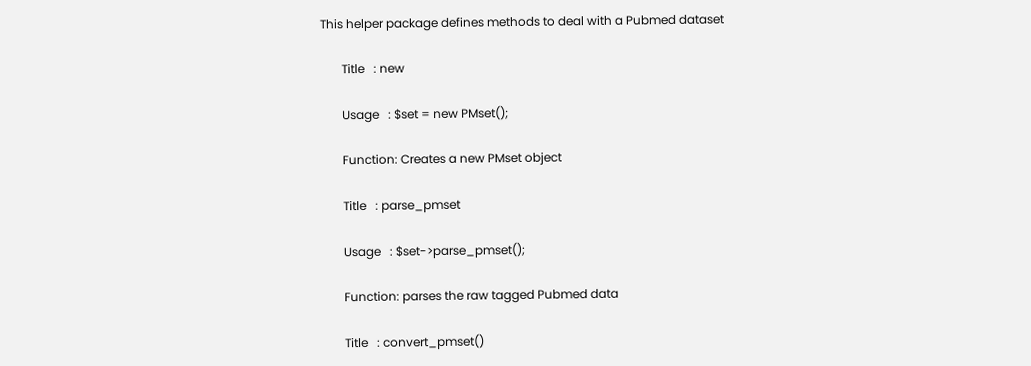This helper package defines methods to deal with a Pubmed dataset

       Title   : new

       Usage   : $set = new PMset();

       Function: Creates a new PMset object

       Title   : parse_pmset

       Usage   : $set->parse_pmset();

       Function: parses the raw tagged Pubmed data

       Title   : convert_pmset()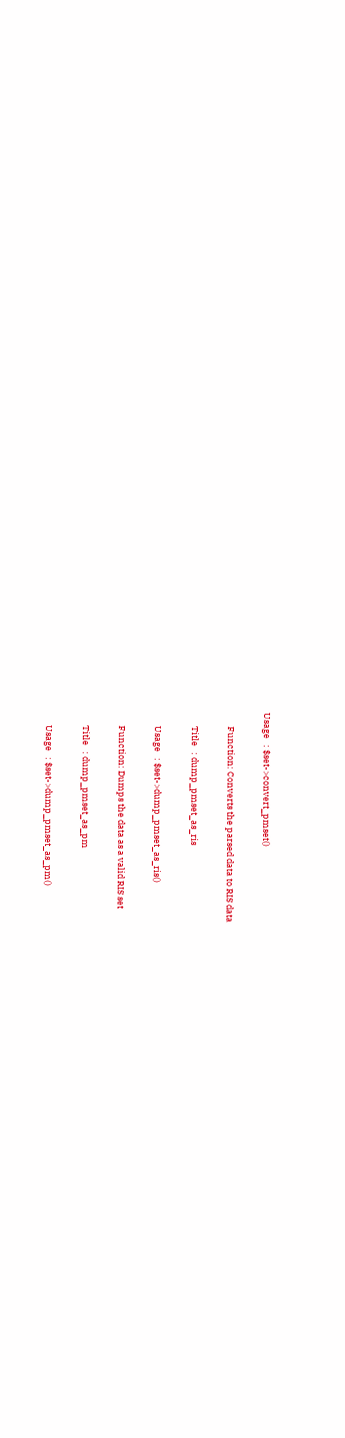Usage   : $set->convert_pmset()

       Function: Converts the parsed data to RIS data

       Title   : dump_pmset_as_ris

       Usage   : $set->dump_pmset_as_ris()

       Function: Dumps the data as a valid RIS set

       Title   : dump_pmset_as_pm

       Usage   : $set->dump_pmset_as_pm()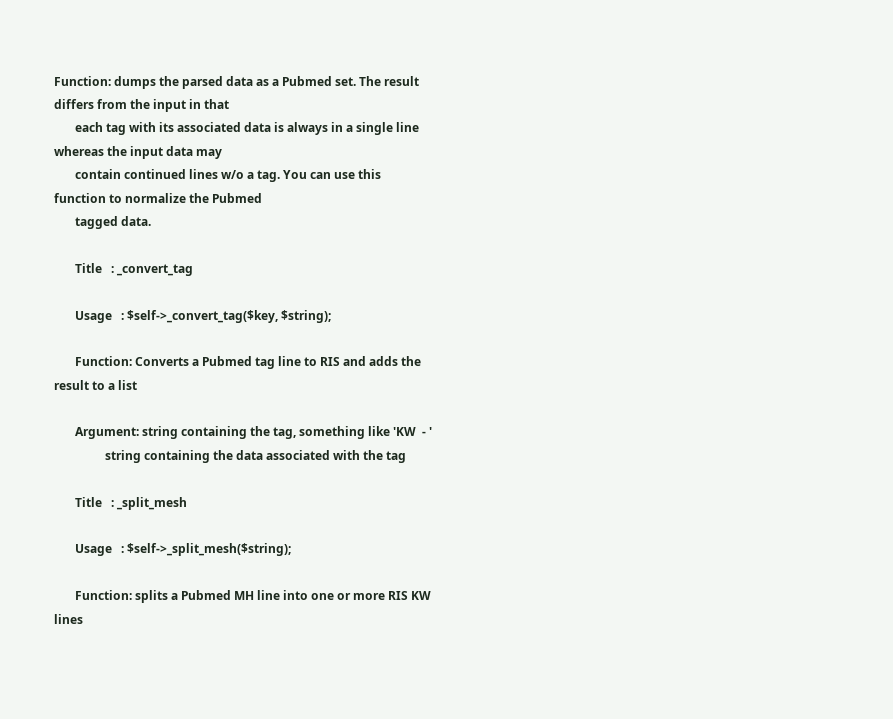Function: dumps the parsed data as a Pubmed set. The result differs from the input in that
       each tag with its associated data is always in a single line whereas the input data may
       contain continued lines w/o a tag. You can use this function to normalize the Pubmed
       tagged data.

       Title   : _convert_tag

       Usage   : $self->_convert_tag($key, $string);

       Function: Converts a Pubmed tag line to RIS and adds the result to a list

       Argument: string containing the tag, something like 'KW  - '
                 string containing the data associated with the tag

       Title   : _split_mesh

       Usage   : $self->_split_mesh($string);

       Function: splits a Pubmed MH line into one or more RIS KW lines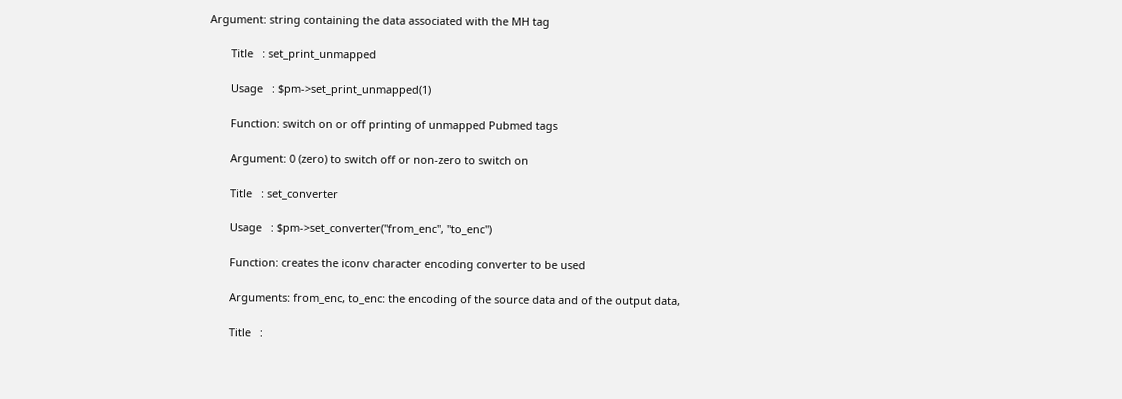Argument: string containing the data associated with the MH tag

       Title   : set_print_unmapped

       Usage   : $pm->set_print_unmapped(1)

       Function: switch on or off printing of unmapped Pubmed tags

       Argument: 0 (zero) to switch off or non-zero to switch on

       Title   : set_converter

       Usage   : $pm->set_converter("from_enc", "to_enc")

       Function: creates the iconv character encoding converter to be used

       Arguments: from_enc, to_enc: the encoding of the source data and of the output data,

       Title   :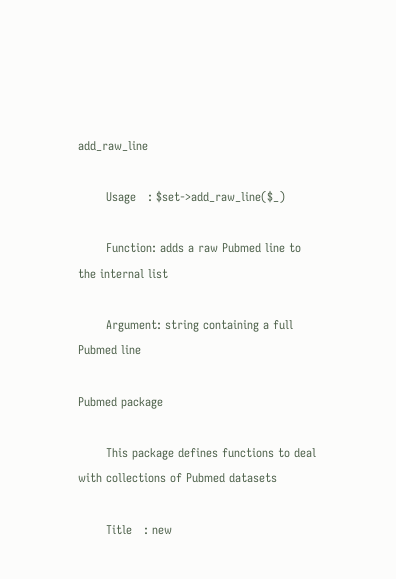add_raw_line

       Usage   : $set->add_raw_line($_)

       Function: adds a raw Pubmed line to the internal list

       Argument: string containing a full Pubmed line

Pubmed package

       This package defines functions to deal with collections of Pubmed datasets

       Title   : new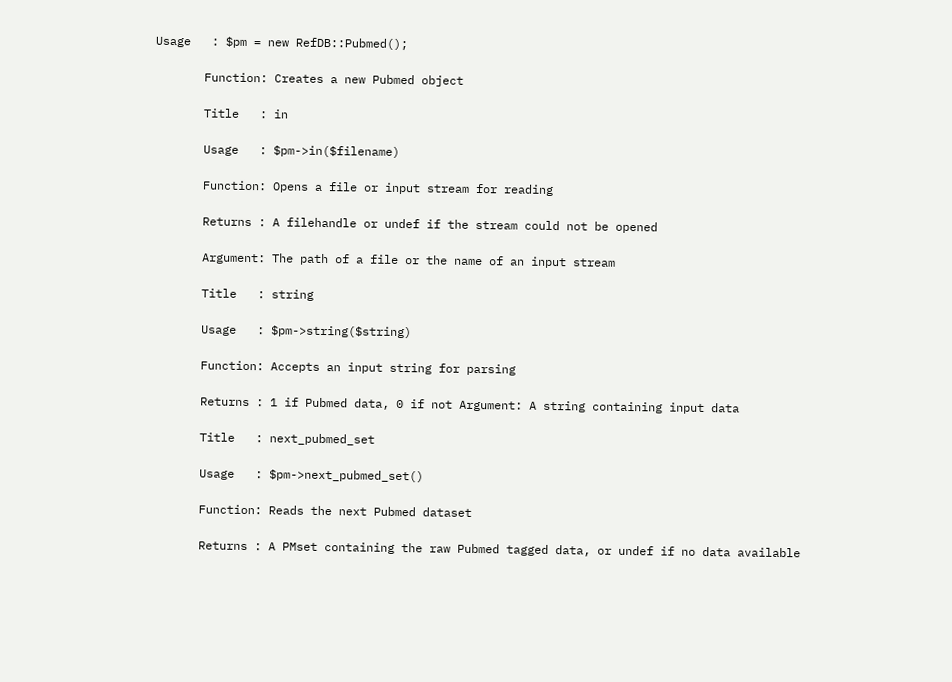Usage   : $pm = new RefDB::Pubmed();

       Function: Creates a new Pubmed object

       Title   : in

       Usage   : $pm->in($filename)

       Function: Opens a file or input stream for reading

       Returns : A filehandle or undef if the stream could not be opened

       Argument: The path of a file or the name of an input stream

       Title   : string

       Usage   : $pm->string($string)

       Function: Accepts an input string for parsing

       Returns : 1 if Pubmed data, 0 if not Argument: A string containing input data

       Title   : next_pubmed_set

       Usage   : $pm->next_pubmed_set()

       Function: Reads the next Pubmed dataset

       Returns : A PMset containing the raw Pubmed tagged data, or undef if no data available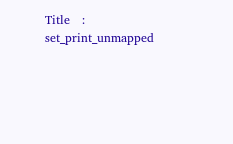Title   : set_print_unmapped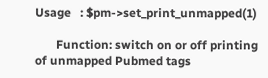Usage   : $pm->set_print_unmapped(1)

       Function: switch on or off printing of unmapped Pubmed tags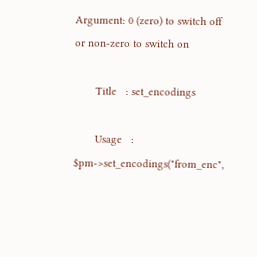Argument: 0 (zero) to switch off or non-zero to switch on

       Title   : set_encodings

       Usage   : $pm->set_encodings("from_enc",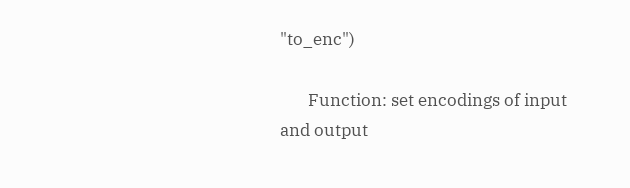"to_enc")

       Function: set encodings of input and output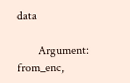data

       Argument: from_enc,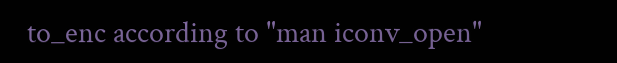to_enc according to "man iconv_open"